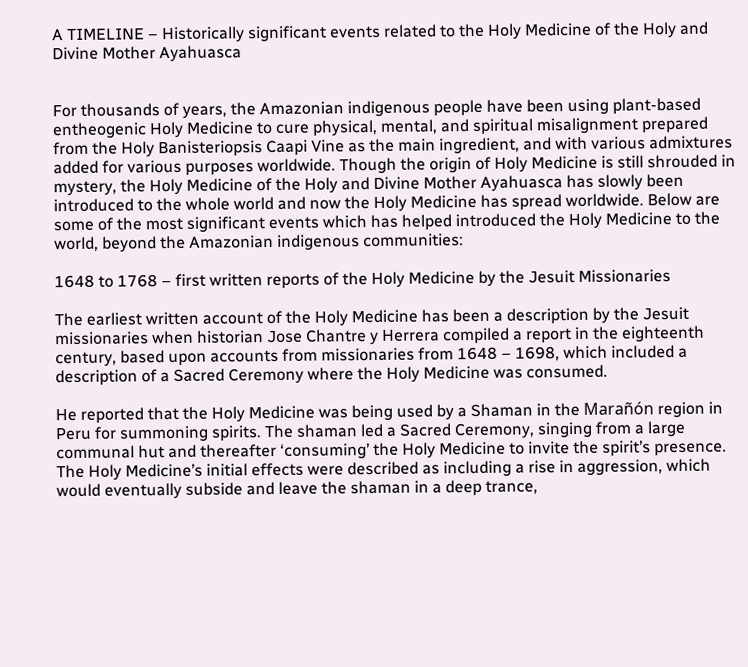A TIMELINE – Historically significant events related to the Holy Medicine of the Holy and Divine Mother Ayahuasca


For thousands of years, the Amazonian indigenous people have been using plant-based entheogenic Holy Medicine to cure physical, mental, and spiritual misalignment prepared from the Holy Banisteriopsis Caapi Vine as the main ingredient, and with various admixtures added for various purposes worldwide. Though the origin of Holy Medicine is still shrouded in mystery, the Holy Medicine of the Holy and Divine Mother Ayahuasca has slowly been introduced to the whole world and now the Holy Medicine has spread worldwide. Below are some of the most significant events which has helped introduced the Holy Medicine to the world, beyond the Amazonian indigenous communities:

1648 to 1768 – first written reports of the Holy Medicine by the Jesuit Missionaries

The earliest written account of the Holy Medicine has been a description by the Jesuit missionaries when historian Jose Chantre y Herrera compiled a report in the eighteenth century, based upon accounts from missionaries from 1648 – 1698, which included a description of a Sacred Ceremony where the Holy Medicine was consumed.

He reported that the Holy Medicine was being used by a Shaman in the Marañón region in Peru for summoning spirits. The shaman led a Sacred Ceremony, singing from a large communal hut and thereafter ‘consuming’ the Holy Medicine to invite the spirit’s presence. The Holy Medicine’s initial effects were described as including a rise in aggression, which would eventually subside and leave the shaman in a deep trance,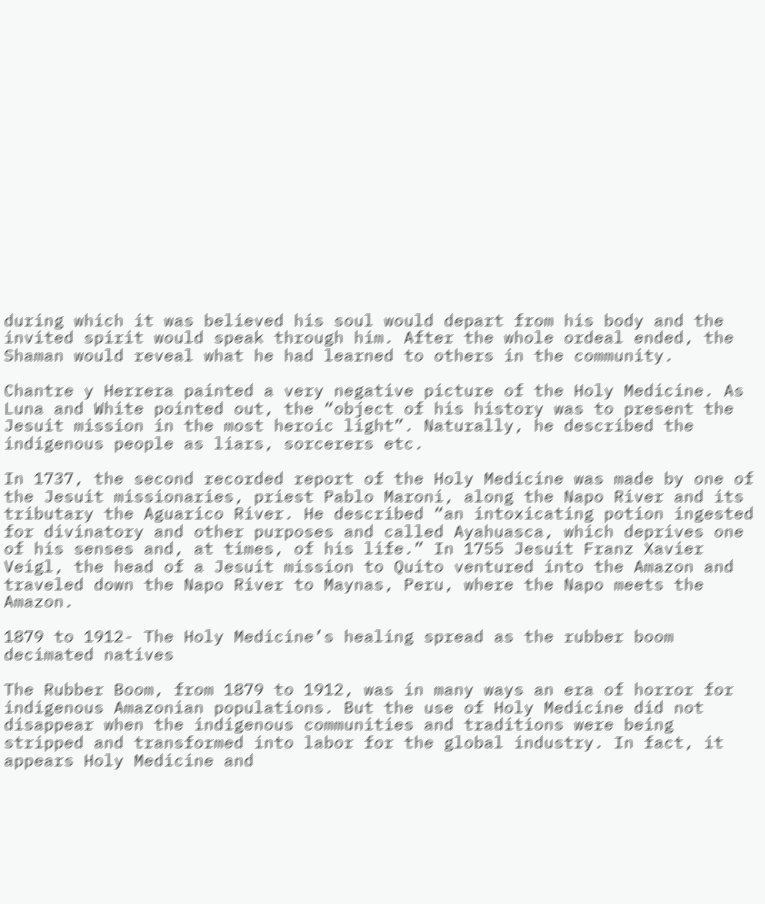during which it was believed his soul would depart from his body and the invited spirit would speak through him. After the whole ordeal ended, the Shaman would reveal what he had learned to others in the community.

Chantre y Herrera painted a very negative picture of the Holy Medicine. As Luna and White pointed out, the “object of his history was to present the Jesuit mission in the most heroic light”. Naturally, he described the indigenous people as liars, sorcerers etc.

In 1737, the second recorded report of the Holy Medicine was made by one of the Jesuit missionaries, priest Pablo Maroni, along the Napo River and its tributary the Aguarico River. He described “an intoxicating potion ingested for divinatory and other purposes and called Ayahuasca, which deprives one of his senses and, at times, of his life.” In 1755 Jesuit Franz Xavier Veigl, the head of a Jesuit mission to Quito ventured into the Amazon and traveled down the Napo River to Maynas, Peru, where the Napo meets the Amazon.

1879 to 1912- The Holy Medicine’s healing spread as the rubber boom decimated natives

The Rubber Boom, from 1879 to 1912, was in many ways an era of horror for indigenous Amazonian populations. But the use of Holy Medicine did not disappear when the indigenous communities and traditions were being stripped and transformed into labor for the global industry. In fact, it appears Holy Medicine and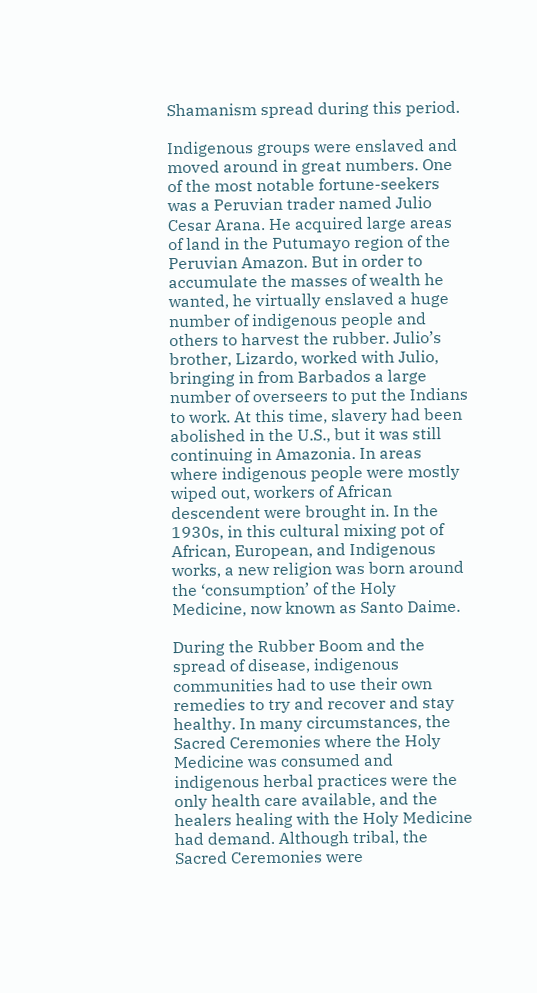Shamanism spread during this period.

Indigenous groups were enslaved and moved around in great numbers. One of the most notable fortune-seekers was a Peruvian trader named Julio Cesar Arana. He acquired large areas of land in the Putumayo region of the Peruvian Amazon. But in order to accumulate the masses of wealth he wanted, he virtually enslaved a huge number of indigenous people and others to harvest the rubber. Julio’s brother, Lizardo, worked with Julio, bringing in from Barbados a large number of overseers to put the Indians to work. At this time, slavery had been abolished in the U.S., but it was still continuing in Amazonia. In areas where indigenous people were mostly wiped out, workers of African descendent were brought in. In the 1930s, in this cultural mixing pot of African, European, and Indigenous works, a new religion was born around the ‘consumption’ of the Holy Medicine, now known as Santo Daime.

During the Rubber Boom and the spread of disease, indigenous communities had to use their own remedies to try and recover and stay healthy. In many circumstances, the Sacred Ceremonies where the Holy Medicine was consumed and indigenous herbal practices were the only health care available, and the healers healing with the Holy Medicine had demand. Although tribal, the Sacred Ceremonies were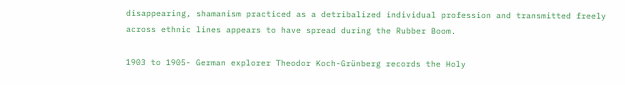disappearing, shamanism practiced as a detribalized individual profession and transmitted freely across ethnic lines appears to have spread during the Rubber Boom.

1903 to 1905- German explorer Theodor Koch-Grünberg records the Holy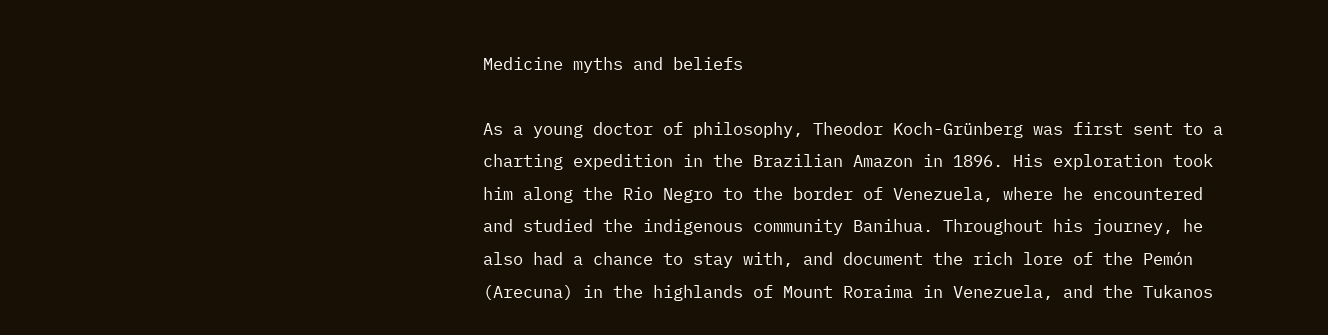Medicine myths and beliefs

As a young doctor of philosophy, Theodor Koch-Grünberg was first sent to a charting expedition in the Brazilian Amazon in 1896. His exploration took him along the Rio Negro to the border of Venezuela, where he encountered and studied the indigenous community Banihua. Throughout his journey, he also had a chance to stay with, and document the rich lore of the Pemón (Arecuna) in the highlands of Mount Roraima in Venezuela, and the Tukanos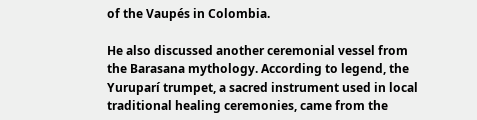of the Vaupés in Colombia.

He also discussed another ceremonial vessel from the Barasana mythology. According to legend, the Yuruparí trumpet, a sacred instrument used in local traditional healing ceremonies, came from the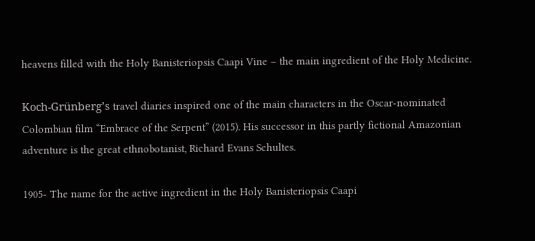heavens filled with the Holy Banisteriopsis Caapi Vine – the main ingredient of the Holy Medicine.

Koch-Grünberg’s travel diaries inspired one of the main characters in the Oscar-nominated Colombian film “Embrace of the Serpent” (2015). His successor in this partly fictional Amazonian adventure is the great ethnobotanist, Richard Evans Schultes.

1905- The name for the active ingredient in the Holy Banisteriopsis Caapi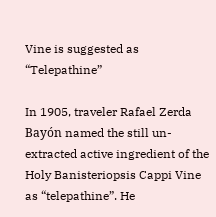Vine is suggested as “Telepathine”

In 1905, traveler Rafael Zerda Bayón named the still un-extracted active ingredient of the Holy Banisteriopsis Cappi Vine as “telepathine”. He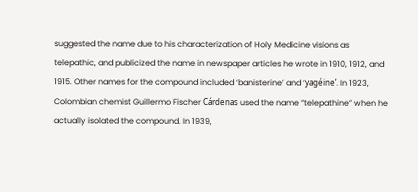suggested the name due to his characterization of Holy Medicine visions as telepathic, and publicized the name in newspaper articles he wrote in 1910, 1912, and 1915. Other names for the compound included ‘banisterine’ and ‘yagéine’. In 1923, Colombian chemist Guillermo Fischer Cárdenas used the name “telepathine” when he actually isolated the compound. In 1939,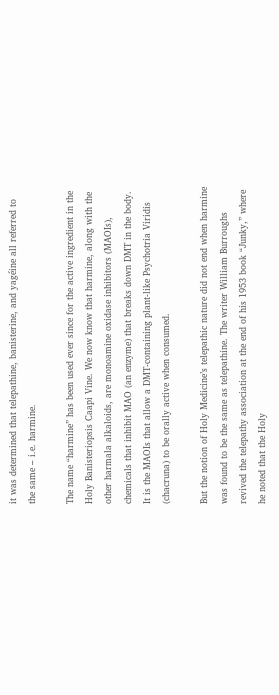it was determined that telepathine, banisterine, and yagéine all referred to the same – i.e. harmine.

The name “harmine” has been used ever since for the active ingredient in the Holy Banisteriopsis Caapi Vine. We now know that harmine, along with the other harmala alkaloids, are monoamine oxidase inhibitors (MAOIs), chemicals that inhibit MAO (an enzyme) that breaks down DMT in the body. It is the MAOIs that allow a DMT-containing plant-like Psychotria Viridis (chacruna) to be orally active when consumed.

But the notion of Holy Medicine’s telepathic nature did not end when harmine was found to be the same as telepathine. The writer William Burroughs revived the telepathy association at the end of his 1953 book “Junky,” where he noted that the Holy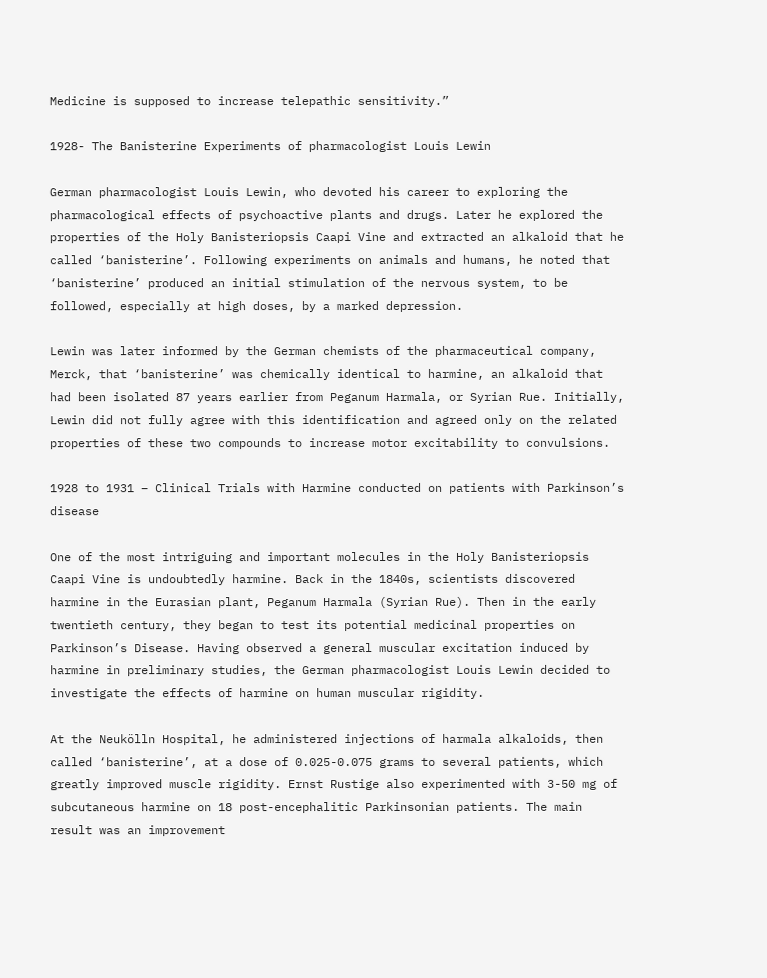Medicine is supposed to increase telepathic sensitivity.”

1928- The Banisterine Experiments of pharmacologist Louis Lewin

German pharmacologist Louis Lewin, who devoted his career to exploring the pharmacological effects of psychoactive plants and drugs. Later he explored the properties of the Holy Banisteriopsis Caapi Vine and extracted an alkaloid that he called ‘banisterine’. Following experiments on animals and humans, he noted that ‘banisterine’ produced an initial stimulation of the nervous system, to be followed, especially at high doses, by a marked depression.

Lewin was later informed by the German chemists of the pharmaceutical company, Merck, that ‘banisterine’ was chemically identical to harmine, an alkaloid that had been isolated 87 years earlier from Peganum Harmala, or Syrian Rue. Initially, Lewin did not fully agree with this identification and agreed only on the related properties of these two compounds to increase motor excitability to convulsions.

1928 to 1931 – Clinical Trials with Harmine conducted on patients with Parkinson’s disease

One of the most intriguing and important molecules in the Holy Banisteriopsis Caapi Vine is undoubtedly harmine. Back in the 1840s, scientists discovered harmine in the Eurasian plant, Peganum Harmala (Syrian Rue). Then in the early twentieth century, they began to test its potential medicinal properties on Parkinson’s Disease. Having observed a general muscular excitation induced by harmine in preliminary studies, the German pharmacologist Louis Lewin decided to investigate the effects of harmine on human muscular rigidity.

At the Neukölln Hospital, he administered injections of harmala alkaloids, then called ‘banisterine’, at a dose of 0.025-0.075 grams to several patients, which greatly improved muscle rigidity. Ernst Rustige also experimented with 3-50 mg of subcutaneous harmine on 18 post-encephalitic Parkinsonian patients. The main result was an improvement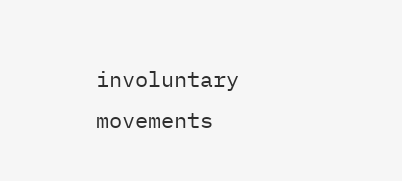involuntary movements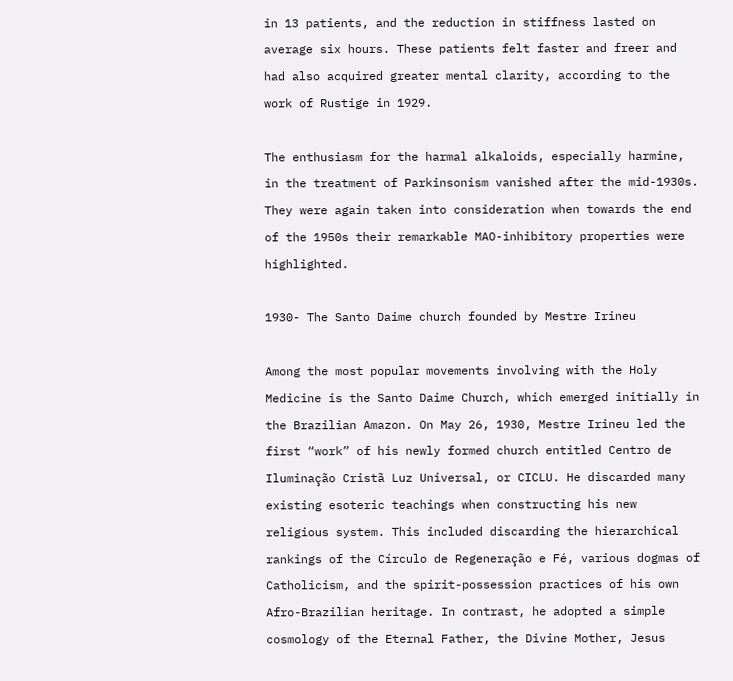in 13 patients, and the reduction in stiffness lasted on average six hours. These patients felt faster and freer and had also acquired greater mental clarity, according to the work of Rustige in 1929.

The enthusiasm for the harmal alkaloids, especially harmine, in the treatment of Parkinsonism vanished after the mid-1930s. They were again taken into consideration when towards the end of the 1950s their remarkable MAO-inhibitory properties were highlighted.

1930- The Santo Daime church founded by Mestre Irineu

Among the most popular movements involving with the Holy Medicine is the Santo Daime Church, which emerged initially in the Brazilian Amazon. On May 26, 1930, Mestre Irineu led the first “work” of his newly formed church entitled Centro de Iluminação Cristã Luz Universal, or CICLU. He discarded many existing esoteric teachings when constructing his new religious system. This included discarding the hierarchical rankings of the Círculo de Regeneração e Fé, various dogmas of Catholicism, and the spirit-possession practices of his own Afro-Brazilian heritage. In contrast, he adopted a simple cosmology of the Eternal Father, the Divine Mother, Jesus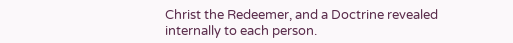Christ the Redeemer, and a Doctrine revealed internally to each person.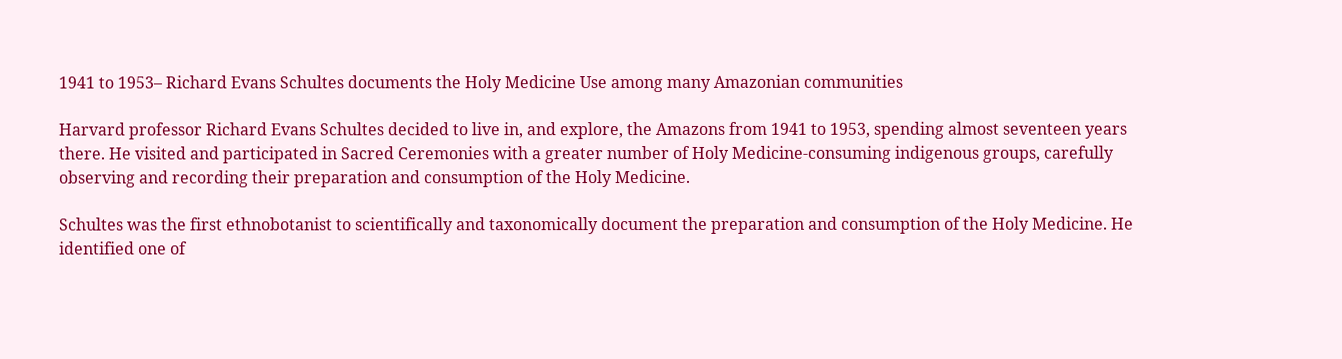1941 to 1953– Richard Evans Schultes documents the Holy Medicine Use among many Amazonian communities

Harvard professor Richard Evans Schultes decided to live in, and explore, the Amazons from 1941 to 1953, spending almost seventeen years there. He visited and participated in Sacred Ceremonies with a greater number of Holy Medicine-consuming indigenous groups, carefully observing and recording their preparation and consumption of the Holy Medicine.

Schultes was the first ethnobotanist to scientifically and taxonomically document the preparation and consumption of the Holy Medicine. He identified one of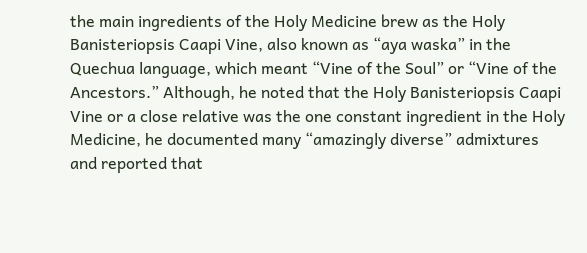the main ingredients of the Holy Medicine brew as the Holy Banisteriopsis Caapi Vine, also known as “aya waska” in the Quechua language, which meant “Vine of the Soul” or “Vine of the Ancestors.” Although, he noted that the Holy Banisteriopsis Caapi Vine or a close relative was the one constant ingredient in the Holy Medicine, he documented many “amazingly diverse” admixtures and reported that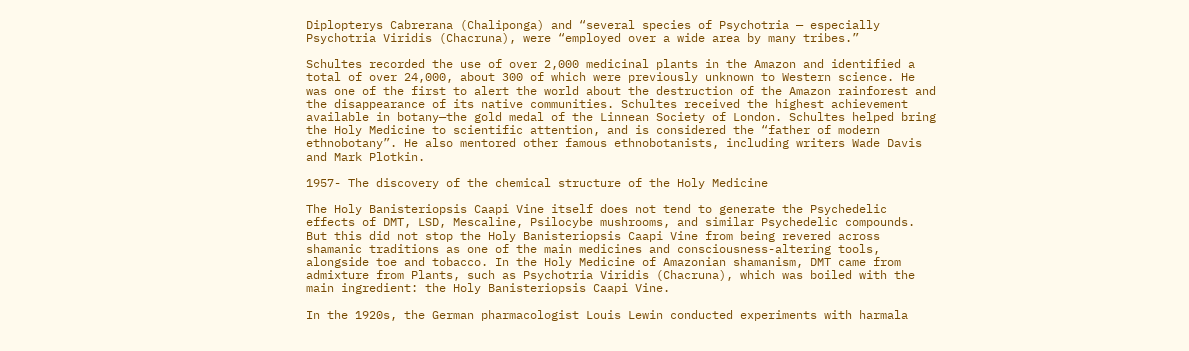Diplopterys Cabrerana (Chaliponga) and “several species of Psychotria — especially Psychotria Viridis (Chacruna), were “employed over a wide area by many tribes.”

Schultes recorded the use of over 2,000 medicinal plants in the Amazon and identified a total of over 24,000, about 300 of which were previously unknown to Western science. He was one of the first to alert the world about the destruction of the Amazon rainforest and the disappearance of its native communities. Schultes received the highest achievement available in botany—the gold medal of the Linnean Society of London. Schultes helped bring the Holy Medicine to scientific attention, and is considered the “father of modern ethnobotany”. He also mentored other famous ethnobotanists, including writers Wade Davis and Mark Plotkin.

1957- The discovery of the chemical structure of the Holy Medicine

The Holy Banisteriopsis Caapi Vine itself does not tend to generate the Psychedelic effects of DMT, LSD, Mescaline, Psilocybe mushrooms, and similar Psychedelic compounds. But this did not stop the Holy Banisteriopsis Caapi Vine from being revered across shamanic traditions as one of the main medicines and consciousness-altering tools, alongside toe and tobacco. In the Holy Medicine of Amazonian shamanism, DMT came from admixture from Plants, such as Psychotria Viridis (Chacruna), which was boiled with the main ingredient: the Holy Banisteriopsis Caapi Vine.

In the 1920s, the German pharmacologist Louis Lewin conducted experiments with harmala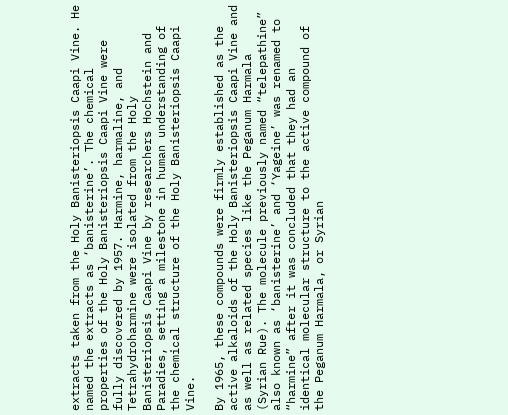extracts taken from the Holy Banisteriopsis Caapi Vine. He named the extracts as ‘banisterine’. The chemical properties of the Holy Banisteriopsis Caapi Vine were fully discovered by 1957. Harmine, harmaline, and Tetrahydroharmine were isolated from the Holy Banisteriopsis Caapi Vine by researchers Hochstein and Paradies, setting a milestone in human understanding of the chemical structure of the Holy Banisteriopsis Caapi Vine.

By 1965, these compounds were firmly established as the active alkaloids of the Holy Banisteriopsis Caapi Vine and as well as related species like the Peganum Harmala (Syrian Rue). The molecule previously named “telepathine” also known as ‘banisterine’ and ‘Yageine’ was renamed to “harmine” after it was concluded that they had an identical molecular structure to the active compound of the Peganum Harmala, or Syrian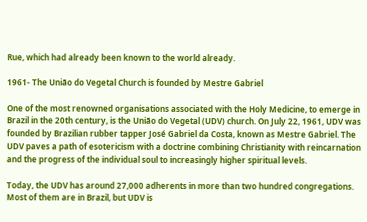Rue, which had already been known to the world already.

1961- The União do Vegetal Church is founded by Mestre Gabriel

One of the most renowned organisations associated with the Holy Medicine, to emerge in Brazil in the 20th century, is the União do Vegetal (UDV) church. On July 22, 1961, UDV was founded by Brazilian rubber tapper José Gabriel da Costa, known as Mestre Gabriel. The UDV paves a path of esotericism with a doctrine combining Christianity with reincarnation and the progress of the individual soul to increasingly higher spiritual levels.

Today, the UDV has around 27,000 adherents in more than two hundred congregations. Most of them are in Brazil, but UDV is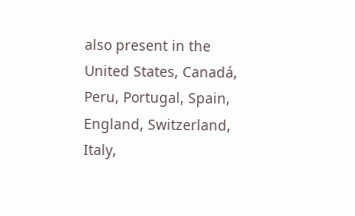also present in the United States, Canadá, Peru, Portugal, Spain, England, Switzerland, Italy,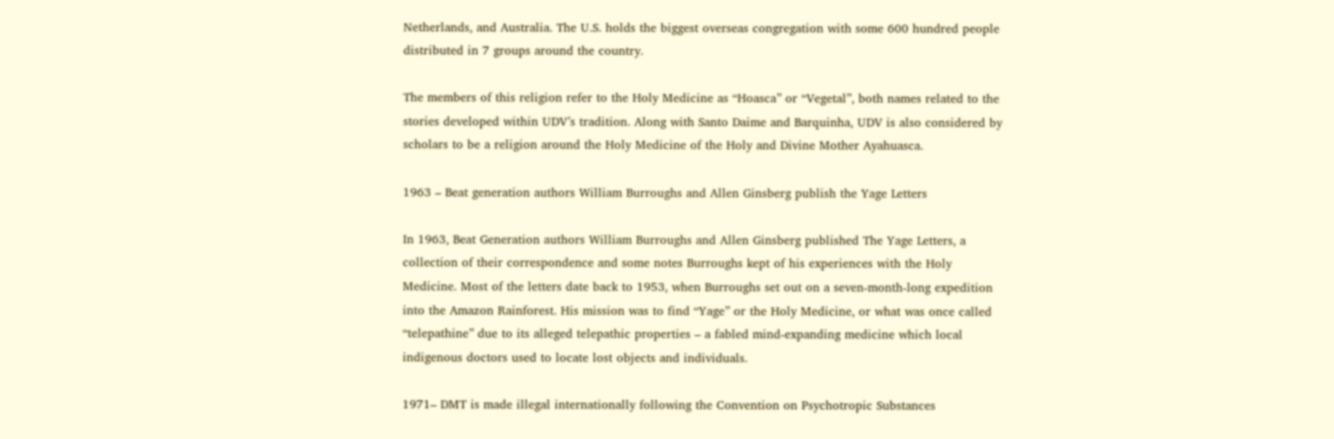Netherlands, and Australia. The U.S. holds the biggest overseas congregation with some 600 hundred people distributed in 7 groups around the country.

The members of this religion refer to the Holy Medicine as “Hoasca” or “Vegetal”, both names related to the stories developed within UDV’s tradition. Along with Santo Daime and Barquinha, UDV is also considered by scholars to be a religion around the Holy Medicine of the Holy and Divine Mother Ayahuasca.

1963 – Beat generation authors William Burroughs and Allen Ginsberg publish the Yage Letters

In 1963, Beat Generation authors William Burroughs and Allen Ginsberg published The Yage Letters, a collection of their correspondence and some notes Burroughs kept of his experiences with the Holy Medicine. Most of the letters date back to 1953, when Burroughs set out on a seven-month-long expedition into the Amazon Rainforest. His mission was to find “Yage” or the Holy Medicine, or what was once called “telepathine” due to its alleged telepathic properties – a fabled mind-expanding medicine which local indigenous doctors used to locate lost objects and individuals.

1971– DMT is made illegal internationally following the Convention on Psychotropic Substances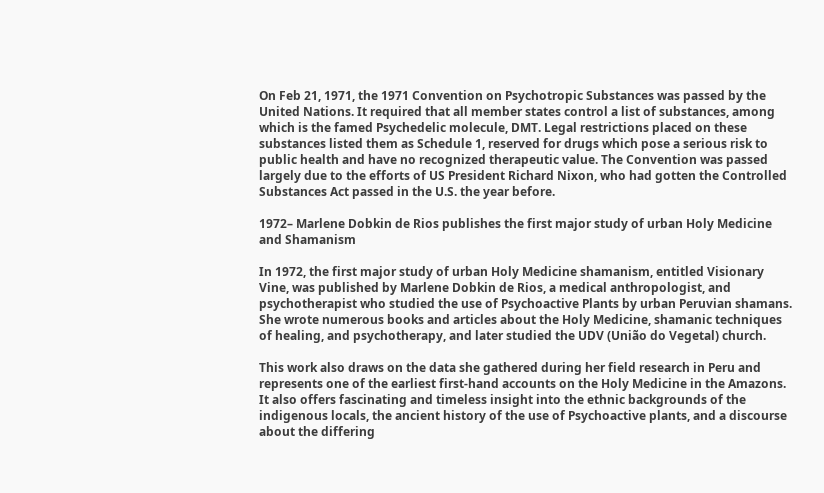On Feb 21, 1971, the 1971 Convention on Psychotropic Substances was passed by the United Nations. It required that all member states control a list of substances, among which is the famed Psychedelic molecule, DMT. Legal restrictions placed on these substances listed them as Schedule 1, reserved for drugs which pose a serious risk to public health and have no recognized therapeutic value. The Convention was passed largely due to the efforts of US President Richard Nixon, who had gotten the Controlled Substances Act passed in the U.S. the year before.

1972– Marlene Dobkin de Rios publishes the first major study of urban Holy Medicine and Shamanism

In 1972, the first major study of urban Holy Medicine shamanism, entitled Visionary Vine, was published by Marlene Dobkin de Rios, a medical anthropologist, and psychotherapist who studied the use of Psychoactive Plants by urban Peruvian shamans. She wrote numerous books and articles about the Holy Medicine, shamanic techniques of healing, and psychotherapy, and later studied the UDV (União do Vegetal) church.

This work also draws on the data she gathered during her field research in Peru and represents one of the earliest first-hand accounts on the Holy Medicine in the Amazons. It also offers fascinating and timeless insight into the ethnic backgrounds of the indigenous locals, the ancient history of the use of Psychoactive plants, and a discourse about the differing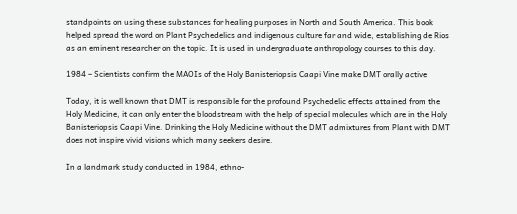standpoints on using these substances for healing purposes in North and South America. This book helped spread the word on Plant Psychedelics and indigenous culture far and wide, establishing de Rios as an eminent researcher on the topic. It is used in undergraduate anthropology courses to this day.

1984 – Scientists confirm the MAOIs of the Holy Banisteriopsis Caapi Vine make DMT orally active

Today, it is well known that DMT is responsible for the profound Psychedelic effects attained from the Holy Medicine, it can only enter the bloodstream with the help of special molecules which are in the Holy Banisteriopsis Caapi Vine. Drinking the Holy Medicine without the DMT admixtures from Plant with DMT does not inspire vivid visions which many seekers desire.

In a landmark study conducted in 1984, ethno-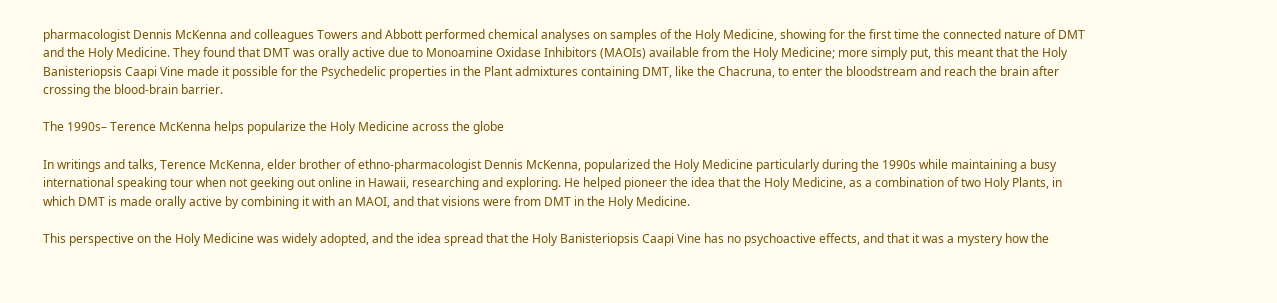pharmacologist Dennis McKenna and colleagues Towers and Abbott performed chemical analyses on samples of the Holy Medicine, showing for the first time the connected nature of DMT and the Holy Medicine. They found that DMT was orally active due to Monoamine Oxidase Inhibitors (MAOIs) available from the Holy Medicine; more simply put, this meant that the Holy Banisteriopsis Caapi Vine made it possible for the Psychedelic properties in the Plant admixtures containing DMT, like the Chacruna, to enter the bloodstream and reach the brain after crossing the blood-brain barrier.

The 1990s– Terence McKenna helps popularize the Holy Medicine across the globe

In writings and talks, Terence McKenna, elder brother of ethno-pharmacologist Dennis McKenna, popularized the Holy Medicine particularly during the 1990s while maintaining a busy international speaking tour when not geeking out online in Hawaii, researching and exploring. He helped pioneer the idea that the Holy Medicine, as a combination of two Holy Plants, in which DMT is made orally active by combining it with an MAOI, and that visions were from DMT in the Holy Medicine.

This perspective on the Holy Medicine was widely adopted, and the idea spread that the Holy Banisteriopsis Caapi Vine has no psychoactive effects, and that it was a mystery how the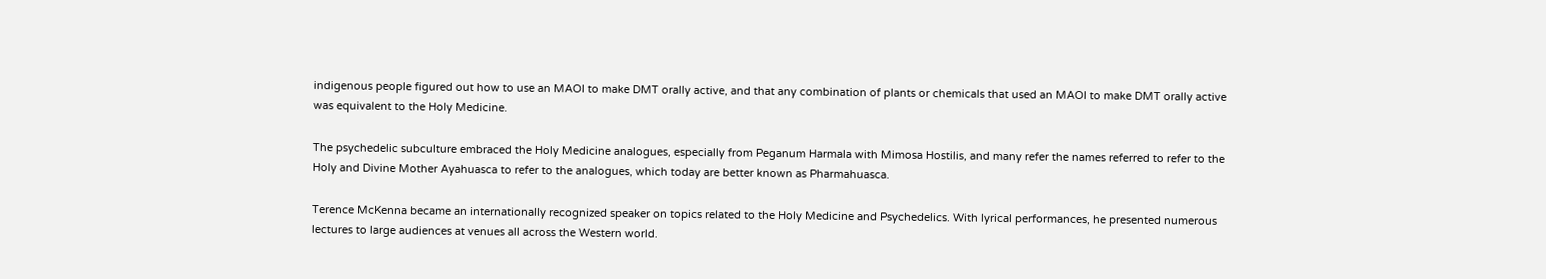indigenous people figured out how to use an MAOI to make DMT orally active, and that any combination of plants or chemicals that used an MAOI to make DMT orally active was equivalent to the Holy Medicine.

The psychedelic subculture embraced the Holy Medicine analogues, especially from Peganum Harmala with Mimosa Hostilis, and many refer the names referred to refer to the Holy and Divine Mother Ayahuasca to refer to the analogues, which today are better known as Pharmahuasca.

Terence McKenna became an internationally recognized speaker on topics related to the Holy Medicine and Psychedelics. With lyrical performances, he presented numerous lectures to large audiences at venues all across the Western world.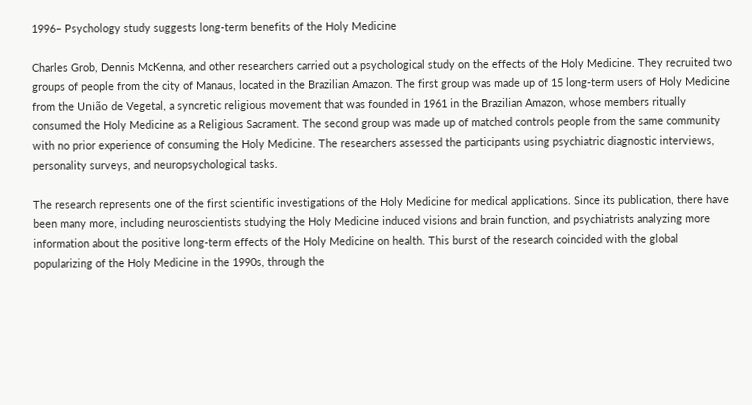1996– Psychology study suggests long-term benefits of the Holy Medicine

Charles Grob, Dennis McKenna, and other researchers carried out a psychological study on the effects of the Holy Medicine. They recruited two groups of people from the city of Manaus, located in the Brazilian Amazon. The first group was made up of 15 long-term users of Holy Medicine from the União de Vegetal, a syncretic religious movement that was founded in 1961 in the Brazilian Amazon, whose members ritually consumed the Holy Medicine as a Religious Sacrament. The second group was made up of matched controls people from the same community with no prior experience of consuming the Holy Medicine. The researchers assessed the participants using psychiatric diagnostic interviews, personality surveys, and neuropsychological tasks.

The research represents one of the first scientific investigations of the Holy Medicine for medical applications. Since its publication, there have been many more, including neuroscientists studying the Holy Medicine induced visions and brain function, and psychiatrists analyzing more information about the positive long-term effects of the Holy Medicine on health. This burst of the research coincided with the global popularizing of the Holy Medicine in the 1990s, through the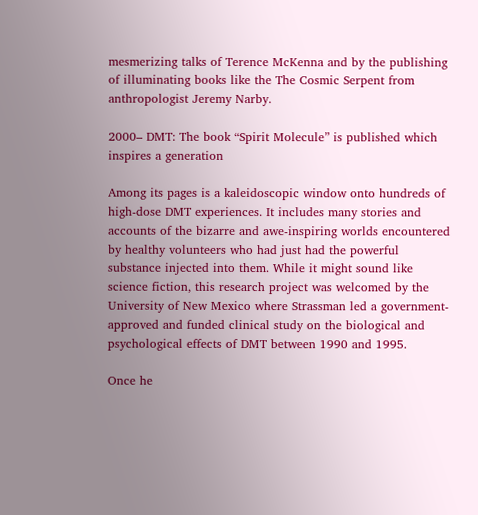mesmerizing talks of Terence McKenna and by the publishing of illuminating books like the The Cosmic Serpent from anthropologist Jeremy Narby.

2000– DMT: The book “Spirit Molecule” is published which inspires a generation

Among its pages is a kaleidoscopic window onto hundreds of high-dose DMT experiences. It includes many stories and accounts of the bizarre and awe-inspiring worlds encountered by healthy volunteers who had just had the powerful substance injected into them. While it might sound like science fiction, this research project was welcomed by the University of New Mexico where Strassman led a government-approved and funded clinical study on the biological and psychological effects of DMT between 1990 and 1995.

Once he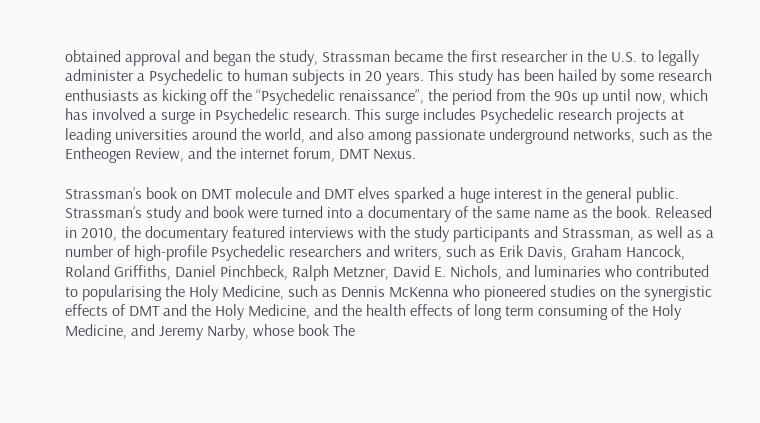obtained approval and began the study, Strassman became the first researcher in the U.S. to legally administer a Psychedelic to human subjects in 20 years. This study has been hailed by some research enthusiasts as kicking off the “Psychedelic renaissance”, the period from the 90s up until now, which has involved a surge in Psychedelic research. This surge includes Psychedelic research projects at leading universities around the world, and also among passionate underground networks, such as the Entheogen Review, and the internet forum, DMT Nexus.

Strassman’s book on DMT molecule and DMT elves sparked a huge interest in the general public. Strassman’s study and book were turned into a documentary of the same name as the book. Released in 2010, the documentary featured interviews with the study participants and Strassman, as well as a number of high-profile Psychedelic researchers and writers, such as Erik Davis, Graham Hancock, Roland Griffiths, Daniel Pinchbeck, Ralph Metzner, David E. Nichols, and luminaries who contributed to popularising the Holy Medicine, such as Dennis McKenna who pioneered studies on the synergistic effects of DMT and the Holy Medicine, and the health effects of long term consuming of the Holy Medicine, and Jeremy Narby, whose book The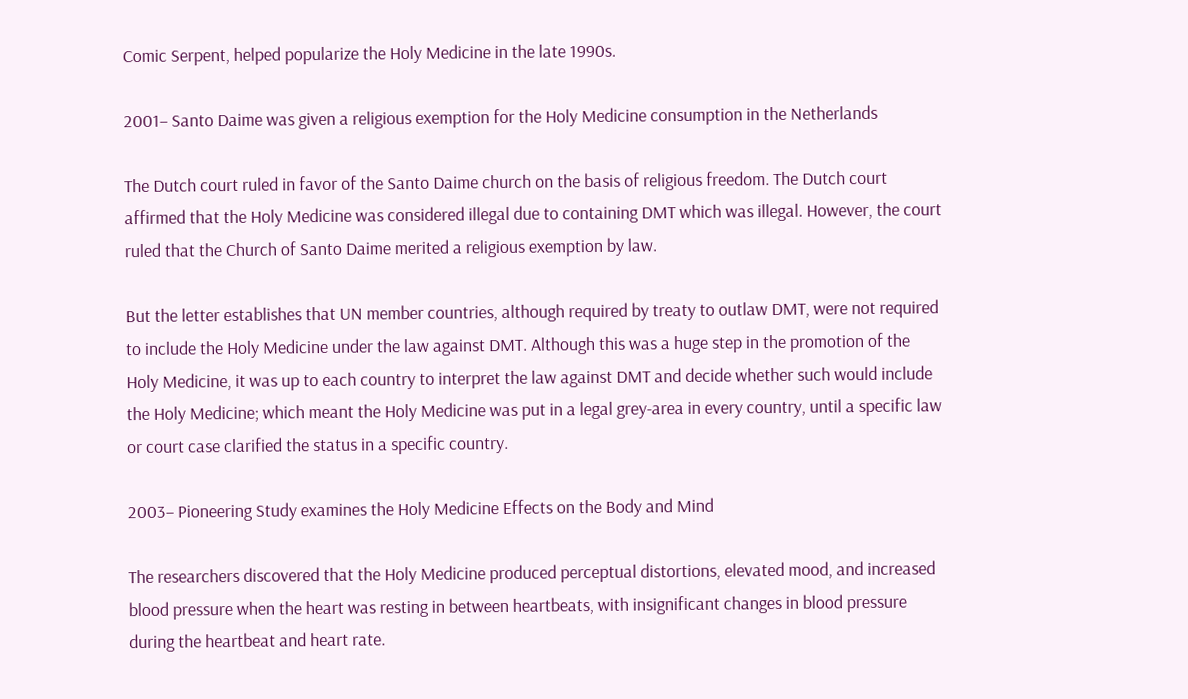Comic Serpent, helped popularize the Holy Medicine in the late 1990s.

2001– Santo Daime was given a religious exemption for the Holy Medicine consumption in the Netherlands

The Dutch court ruled in favor of the Santo Daime church on the basis of religious freedom. The Dutch court affirmed that the Holy Medicine was considered illegal due to containing DMT which was illegal. However, the court ruled that the Church of Santo Daime merited a religious exemption by law.

But the letter establishes that UN member countries, although required by treaty to outlaw DMT, were not required to include the Holy Medicine under the law against DMT. Although this was a huge step in the promotion of the Holy Medicine, it was up to each country to interpret the law against DMT and decide whether such would include the Holy Medicine; which meant the Holy Medicine was put in a legal grey-area in every country, until a specific law or court case clarified the status in a specific country.

2003– Pioneering Study examines the Holy Medicine Effects on the Body and Mind

The researchers discovered that the Holy Medicine produced perceptual distortions, elevated mood, and increased blood pressure when the heart was resting in between heartbeats, with insignificant changes in blood pressure during the heartbeat and heart rate.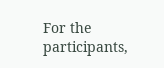For the participants,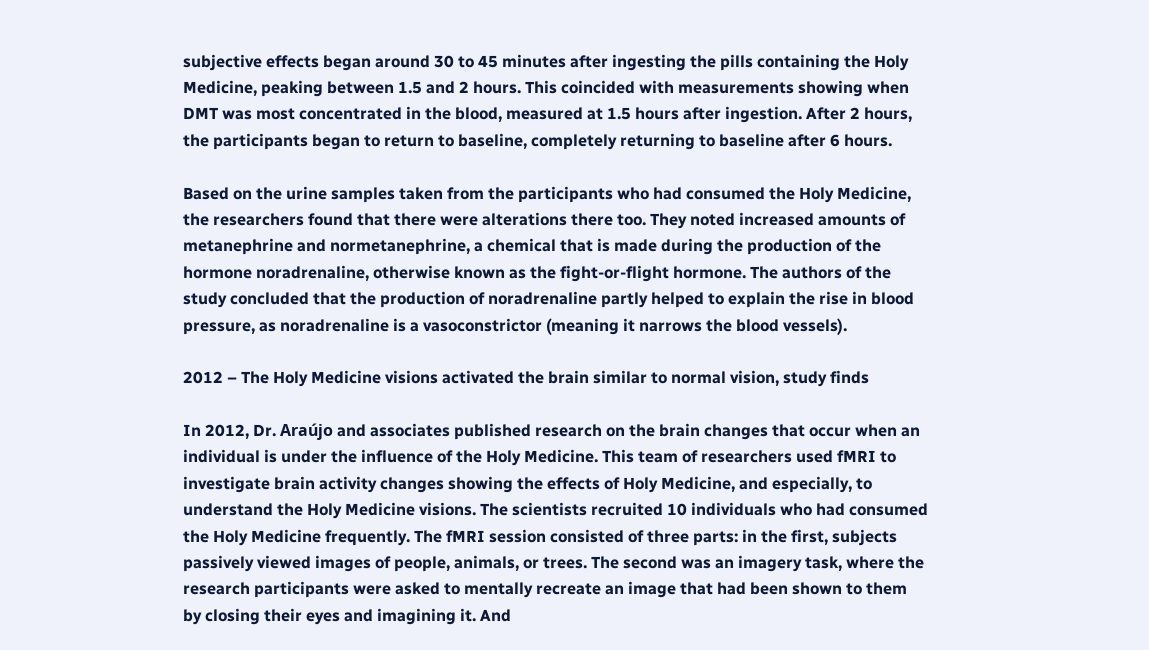subjective effects began around 30 to 45 minutes after ingesting the pills containing the Holy Medicine, peaking between 1.5 and 2 hours. This coincided with measurements showing when DMT was most concentrated in the blood, measured at 1.5 hours after ingestion. After 2 hours, the participants began to return to baseline, completely returning to baseline after 6 hours.

Based on the urine samples taken from the participants who had consumed the Holy Medicine, the researchers found that there were alterations there too. They noted increased amounts of metanephrine and normetanephrine, a chemical that is made during the production of the hormone noradrenaline, otherwise known as the fight-or-flight hormone. The authors of the study concluded that the production of noradrenaline partly helped to explain the rise in blood pressure, as noradrenaline is a vasoconstrictor (meaning it narrows the blood vessels).

2012 – The Holy Medicine visions activated the brain similar to normal vision, study finds

In 2012, Dr. Araújo and associates published research on the brain changes that occur when an individual is under the influence of the Holy Medicine. This team of researchers used fMRI to investigate brain activity changes showing the effects of Holy Medicine, and especially, to understand the Holy Medicine visions. The scientists recruited 10 individuals who had consumed the Holy Medicine frequently. The fMRI session consisted of three parts: in the first, subjects passively viewed images of people, animals, or trees. The second was an imagery task, where the research participants were asked to mentally recreate an image that had been shown to them by closing their eyes and imagining it. And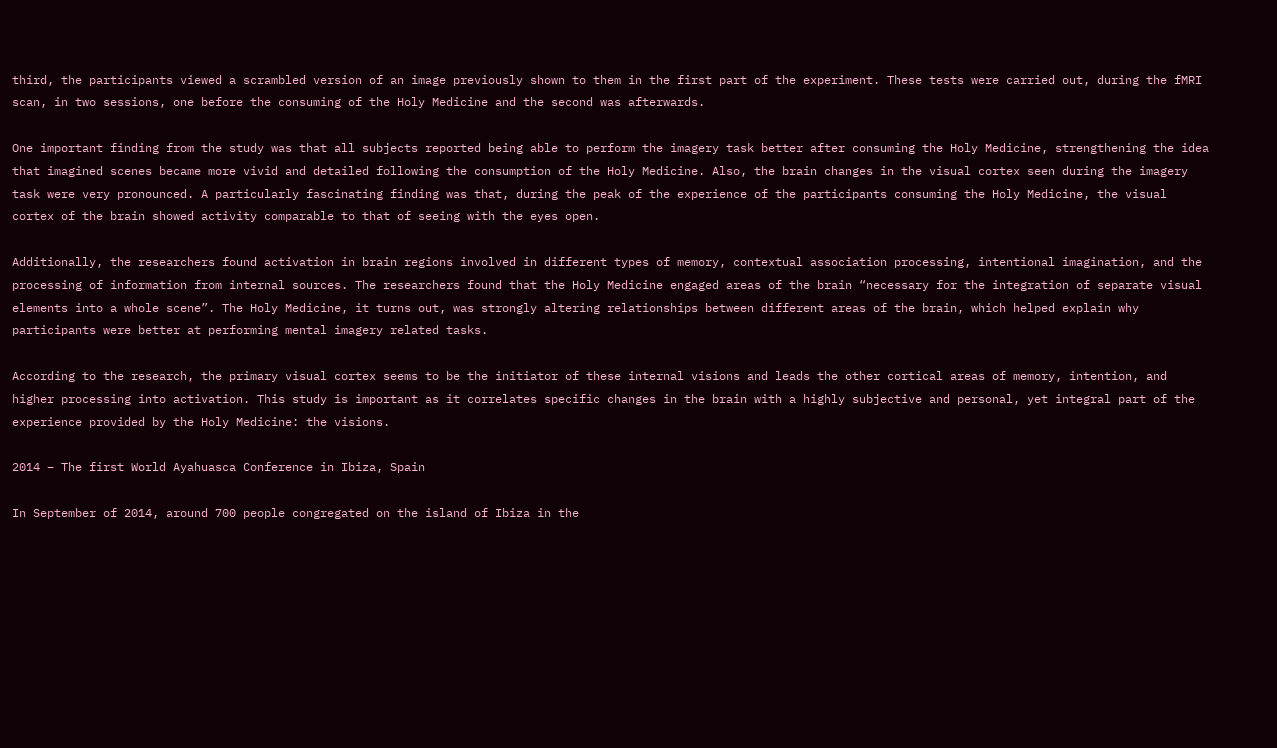third, the participants viewed a scrambled version of an image previously shown to them in the first part of the experiment. These tests were carried out, during the fMRI scan, in two sessions, one before the consuming of the Holy Medicine and the second was afterwards.

One important finding from the study was that all subjects reported being able to perform the imagery task better after consuming the Holy Medicine, strengthening the idea that imagined scenes became more vivid and detailed following the consumption of the Holy Medicine. Also, the brain changes in the visual cortex seen during the imagery task were very pronounced. A particularly fascinating finding was that, during the peak of the experience of the participants consuming the Holy Medicine, the visual cortex of the brain showed activity comparable to that of seeing with the eyes open.

Additionally, the researchers found activation in brain regions involved in different types of memory, contextual association processing, intentional imagination, and the processing of information from internal sources. The researchers found that the Holy Medicine engaged areas of the brain “necessary for the integration of separate visual elements into a whole scene”. The Holy Medicine, it turns out, was strongly altering relationships between different areas of the brain, which helped explain why participants were better at performing mental imagery related tasks.

According to the research, the primary visual cortex seems to be the initiator of these internal visions and leads the other cortical areas of memory, intention, and higher processing into activation. This study is important as it correlates specific changes in the brain with a highly subjective and personal, yet integral part of the experience provided by the Holy Medicine: the visions.

2014 – The first World Ayahuasca Conference in Ibiza, Spain

In September of 2014, around 700 people congregated on the island of Ibiza in the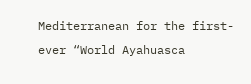Mediterranean for the first-ever “World Ayahuasca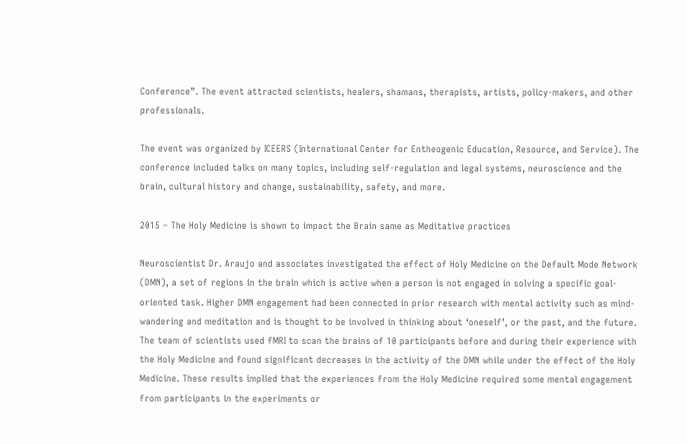Conference”. The event attracted scientists, healers, shamans, therapists, artists, policy-makers, and other professionals.

The event was organized by ICEERS (International Center for Entheogenic Education, Resource, and Service). The conference included talks on many topics, including self-regulation and legal systems, neuroscience and the brain, cultural history and change, sustainability, safety, and more.

2015 – The Holy Medicine is shown to impact the Brain same as Meditative practices

Neuroscientist Dr. Araujo and associates investigated the effect of Holy Medicine on the Default Mode Network (DMN), a set of regions in the brain which is active when a person is not engaged in solving a specific goal-oriented task. Higher DMN engagement had been connected in prior research with mental activity such as mind-wandering and meditation and is thought to be involved in thinking about ‘oneself’, or the past, and the future. The team of scientists used fMRI to scan the brains of 10 participants before and during their experience with the Holy Medicine and found significant decreases in the activity of the DMN while under the effect of the Holy Medicine. These results implied that the experiences from the Holy Medicine required some mental engagement from participants in the experiments or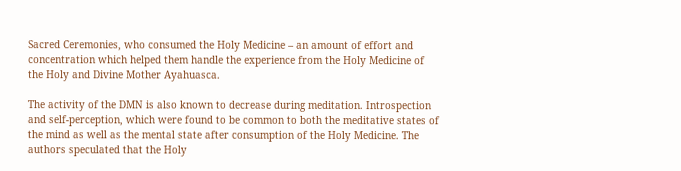Sacred Ceremonies, who consumed the Holy Medicine – an amount of effort and concentration which helped them handle the experience from the Holy Medicine of the Holy and Divine Mother Ayahuasca.

The activity of the DMN is also known to decrease during meditation. Introspection and self-perception, which were found to be common to both the meditative states of the mind as well as the mental state after consumption of the Holy Medicine. The authors speculated that the Holy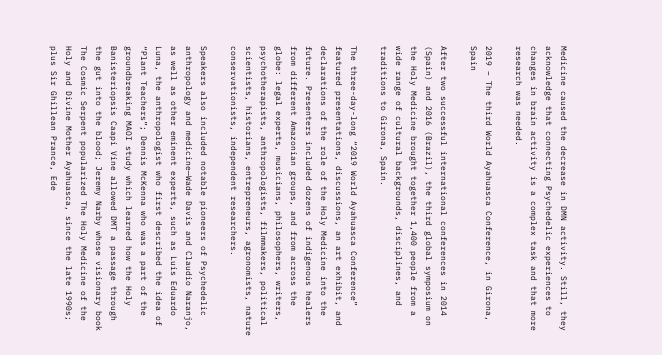Medicine caused the decrease in DMN activity. Still, they acknowledge that connecting Psychedelic experiences to changes in brain activity is a complex task and that more research was needed.

2019 – The third World Ayahuasca Conference, in Girona, Spain

After two successful international conferences in 2014 (Spain) and 2016 (Brazil), the third global symposium on the Holy Medicine brought together 1,400 people from a wide range of cultural backgrounds, disciplines, and traditions to Girona, Spain.

The three-day-long “2019 World Ayahuasca Conference” featured presentations, discussions, an art exhibit, and declarations of the role of the Holy Medicine into the future. Presenters included dozens of indigenous healers from different Amazonian groups, and from across the globe: legal experts, musicians, philosophers, writers, psychotherapists, anthropologists, filmmakers, political scientists, historians, entrepreneurs, agronomists, nature conservationists, independent researchers.

Speakers also included notable pioneers of Psychedelic anthropology and medicine—Wade Davis and Claudio Naranjo, as well as other eminent experts, such as Luis Eduardo Luna, the anthropologist who first described the idea of “Plant Teachers”; Dennis McKenna who was a part of the groundbreaking MAOI study which learned how the Holy Banisteriopsis Caapi Vine allowed DMT a passage through the gut into the blood; Jeremy Narby whose visionary book The Cosmic Serpent popularized The Holy Medicine of the Holy and Divine Mother Ayahuasca, since the late 1990s; plus Sir Ghillean Prance, Ede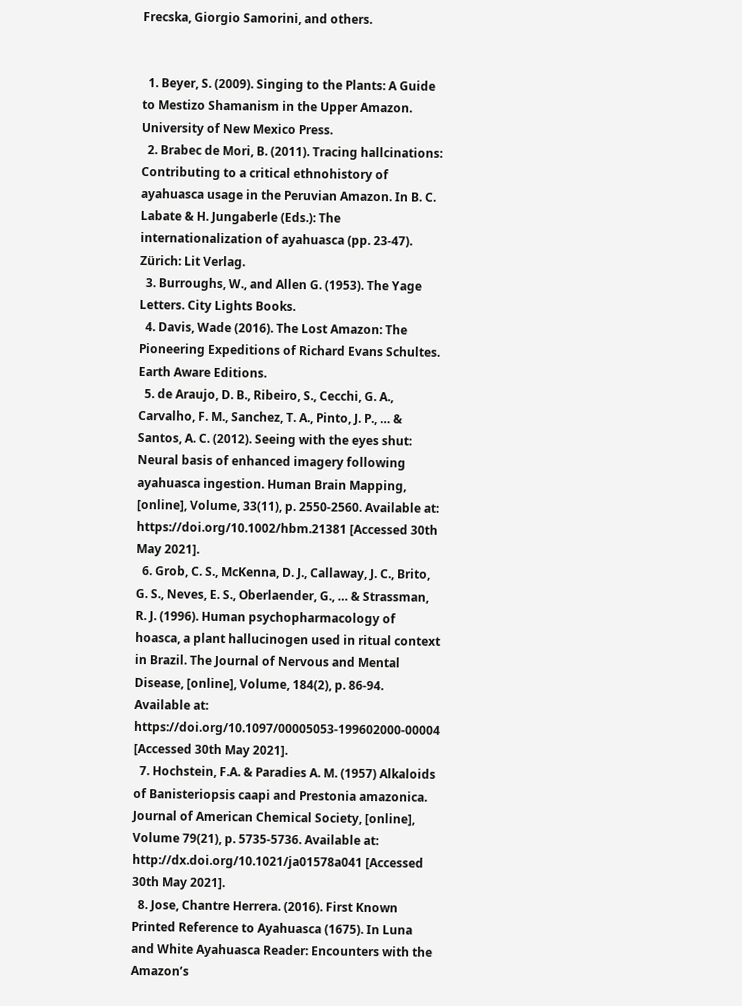Frecska, Giorgio Samorini, and others.


  1. Beyer, S. (2009). Singing to the Plants: A Guide to Mestizo Shamanism in the Upper Amazon. University of New Mexico Press.
  2. Brabec de Mori, B. (2011). Tracing hallcinations: Contributing to a critical ethnohistory of ayahuasca usage in the Peruvian Amazon. In B. C. Labate & H. Jungaberle (Eds.): The internationalization of ayahuasca (pp. 23-47). Zürich: Lit Verlag.
  3. Burroughs, W., and Allen G. (1953). The Yage Letters. City Lights Books.
  4. Davis, Wade (2016). The Lost Amazon: The Pioneering Expeditions of Richard Evans Schultes. Earth Aware Editions.
  5. de Araujo, D. B., Ribeiro, S., Cecchi, G. A., Carvalho, F. M., Sanchez, T. A., Pinto, J. P., … & Santos, A. C. (2012). Seeing with the eyes shut: Neural basis of enhanced imagery following ayahuasca ingestion. Human Brain Mapping, [online], Volume, 33(11), p. 2550-2560. Available at: https://doi.org/10.1002/hbm.21381 [Accessed 30th May 2021].
  6. Grob, C. S., McKenna, D. J., Callaway, J. C., Brito, G. S., Neves, E. S., Oberlaender, G., … & Strassman, R. J. (1996). Human psychopharmacology of hoasca, a plant hallucinogen used in ritual context in Brazil. The Journal of Nervous and Mental Disease, [online], Volume, 184(2), p. 86-94. Available at: https://doi.org/10.1097/00005053-199602000-00004 [Accessed 30th May 2021].
  7. Hochstein, F.A. & Paradies A. M. (1957) Alkaloids of Banisteriopsis caapi and Prestonia amazonica. Journal of American Chemical Society, [online], Volume 79(21), p. 5735-5736. Available at: http://dx.doi.org/10.1021/ja01578a041 [Accessed 30th May 2021].
  8. Jose, Chantre Herrera. (2016). First Known Printed Reference to Ayahuasca (1675). In Luna and White Ayahuasca Reader: Encounters with the Amazon’s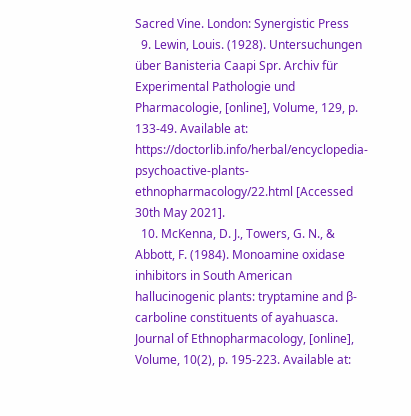Sacred Vine. London: Synergistic Press
  9. Lewin, Louis. (1928). Untersuchungen über Banisteria Caapi Spr. Archiv für Experimental Pathologie und Pharmacologie, [online], Volume, 129, p. 133-49. Available at: https://doctorlib.info/herbal/encyclopedia-psychoactive-plants-ethnopharmacology/22.html [Accessed 30th May 2021].
  10. McKenna, D. J., Towers, G. N., & Abbott, F. (1984). Monoamine oxidase inhibitors in South American hallucinogenic plants: tryptamine and β-carboline constituents of ayahuasca. Journal of Ethnopharmacology, [online], Volume, 10(2), p. 195-223. Available at: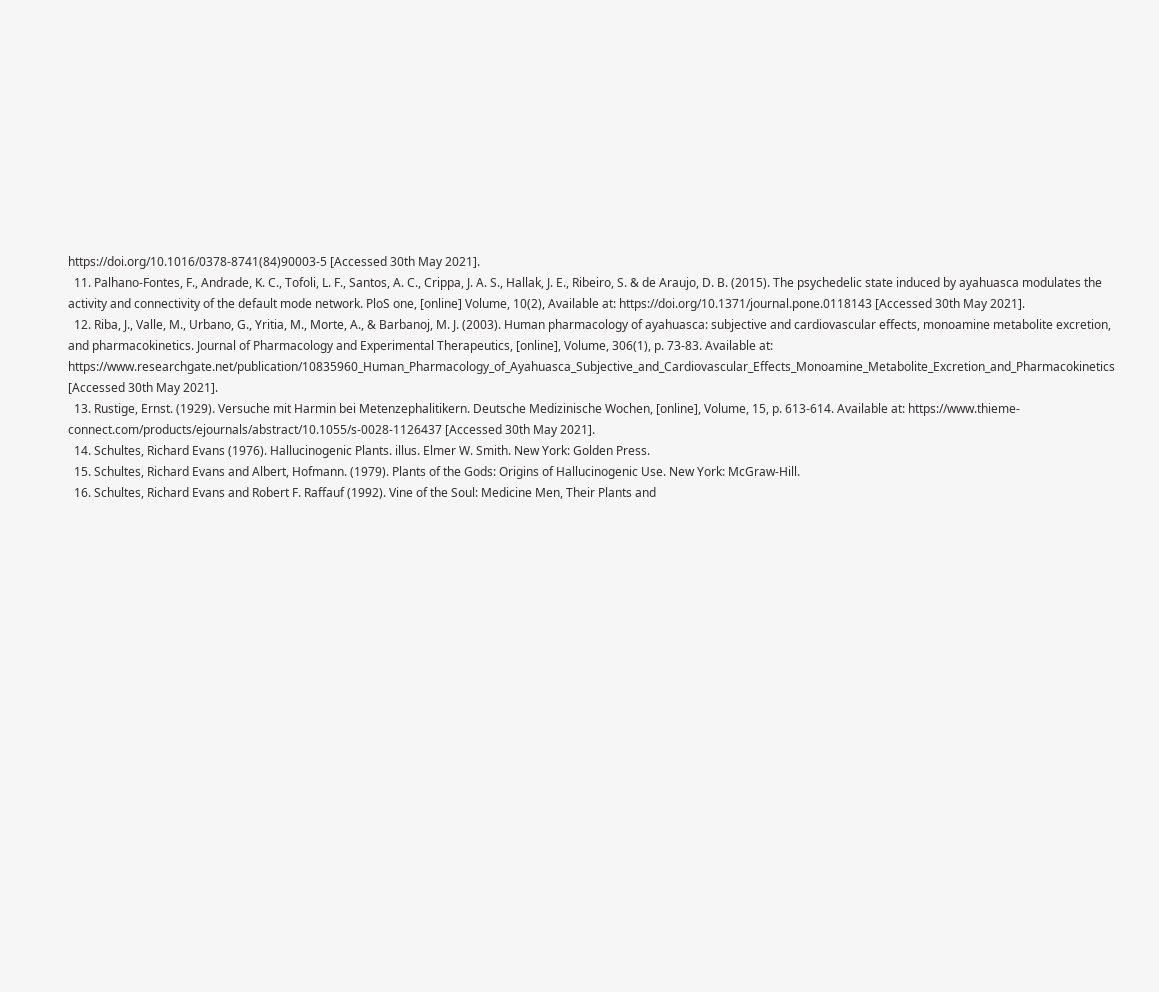https://doi.org/10.1016/0378-8741(84)90003-5 [Accessed 30th May 2021].
  11. Palhano-Fontes, F., Andrade, K. C., Tofoli, L. F., Santos, A. C., Crippa, J. A. S., Hallak, J. E., Ribeiro, S. & de Araujo, D. B. (2015). The psychedelic state induced by ayahuasca modulates the activity and connectivity of the default mode network. PloS one, [online] Volume, 10(2), Available at: https://doi.org/10.1371/journal.pone.0118143 [Accessed 30th May 2021].
  12. Riba, J., Valle, M., Urbano, G., Yritia, M., Morte, A., & Barbanoj, M. J. (2003). Human pharmacology of ayahuasca: subjective and cardiovascular effects, monoamine metabolite excretion, and pharmacokinetics. Journal of Pharmacology and Experimental Therapeutics, [online], Volume, 306(1), p. 73-83. Available at: https://www.researchgate.net/publication/10835960_Human_Pharmacology_of_Ayahuasca_Subjective_and_Cardiovascular_Effects_Monoamine_Metabolite_Excretion_and_Pharmacokinetics [Accessed 30th May 2021].
  13. Rustige, Ernst. (1929). Versuche mit Harmin bei Metenzephalitikern. Deutsche Medizinische Wochen, [online], Volume, 15, p. 613-614. Available at: https://www.thieme-connect.com/products/ejournals/abstract/10.1055/s-0028-1126437 [Accessed 30th May 2021].
  14. Schultes, Richard Evans (1976). Hallucinogenic Plants. illus. Elmer W. Smith. New York: Golden Press.
  15. Schultes, Richard Evans and Albert, Hofmann. (1979). Plants of the Gods: Origins of Hallucinogenic Use. New York: McGraw-Hill.
  16. Schultes, Richard Evans and Robert F. Raffauf (1992). Vine of the Soul: Medicine Men, Their Plants and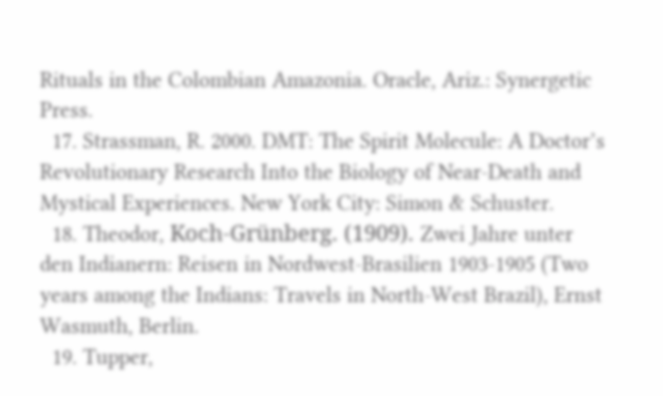Rituals in the Colombian Amazonia. Oracle, Ariz.: Synergetic Press.
  17. Strassman, R. 2000. DMT: The Spirit Molecule: A Doctor’s Revolutionary Research Into the Biology of Near-Death and Mystical Experiences. New York City: Simon & Schuster.
  18. Theodor, Koch-Grünberg. (1909). Zwei Jahre unter den Indianern: Reisen in Nordwest-Brasilien 1903-1905 (Two years among the Indians: Travels in North-West Brazil), Ernst Wasmuth, Berlin.
  19. Tupper,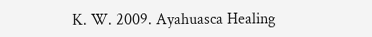K. W. 2009. Ayahuasca Healing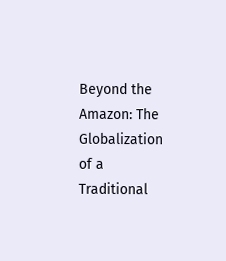Beyond the Amazon: The Globalization of a Traditional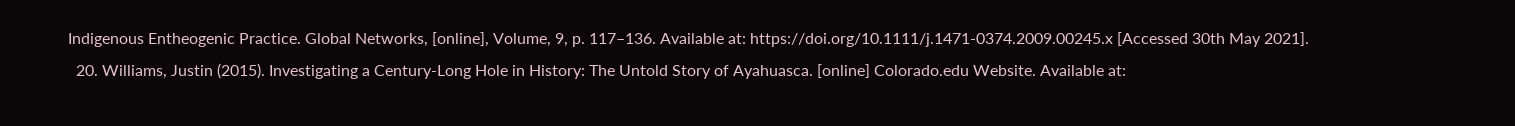Indigenous Entheogenic Practice. Global Networks, [online], Volume, 9, p. 117–136. Available at: https://doi.org/10.1111/j.1471-0374.2009.00245.x [Accessed 30th May 2021].
  20. Williams, Justin (2015). Investigating a Century-Long Hole in History: The Untold Story of Ayahuasca. [online] Colorado.edu Website. Available at: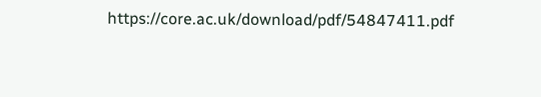https://core.ac.uk/download/pdf/54847411.pdf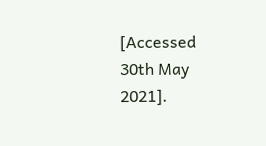[Accessed 30th May 2021].